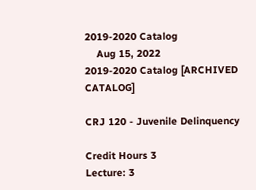2019-2020 Catalog
    Aug 15, 2022
2019-2020 Catalog [ARCHIVED CATALOG]

CRJ 120 - Juvenile Delinquency

Credit Hours 3
Lecture: 3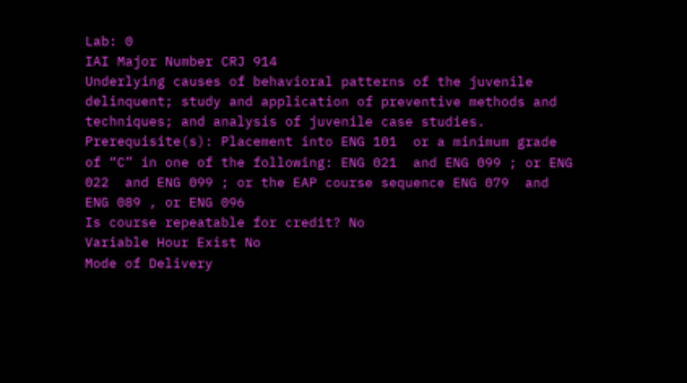Lab: 0
IAI Major Number CRJ 914
Underlying causes of behavioral patterns of the juvenile delinquent; study and application of preventive methods and techniques; and analysis of juvenile case studies. Prerequisite(s): Placement into ENG 101  or a minimum grade of “C” in one of the following: ENG 021  and ENG 099 ; or ENG 022  and ENG 099 ; or the EAP course sequence ENG 079  and ENG 089 , or ENG 096
Is course repeatable for credit? No
Variable Hour Exist No
Mode of Delivery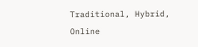Traditional, Hybrid, Online